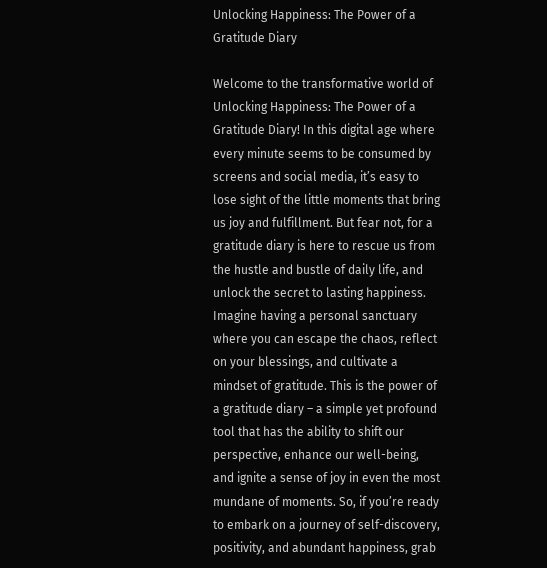Unlocking Happiness: The Power of a Gratitude Diary

Welcome to the transformative world of Unlocking Happiness: The Power of a Gratitude Diary! In this digital age where every minute seems to be consumed by screens and social media, it’s easy to lose sight of the little moments that bring us joy and fulfillment. But fear not, for a gratitude diary is here to rescue us from the hustle and bustle of daily life, and unlock the secret to lasting happiness. Imagine having a personal sanctuary where you can escape the chaos, reflect on your blessings, and cultivate a mindset of gratitude. This is the power of a gratitude diary – a simple yet profound tool that has the ability to shift our perspective, enhance our well-being, and ignite a sense of joy in even the most mundane of moments. So, if you’re ready to embark on a journey of self-discovery, positivity, and abundant happiness, grab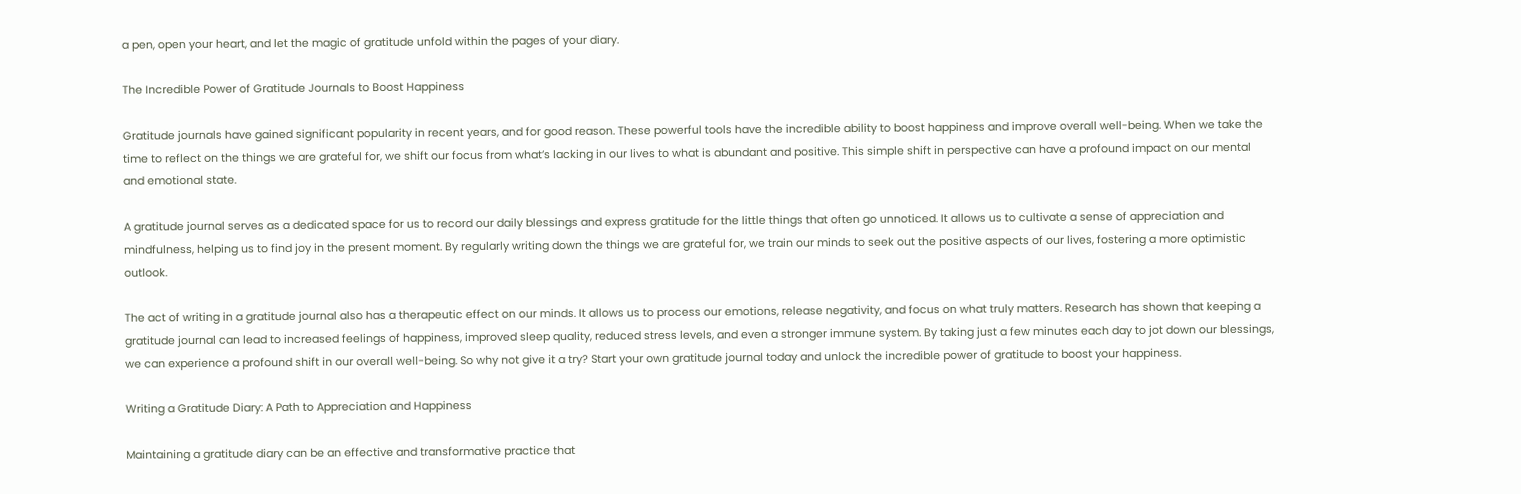a pen, open your heart, and let the magic of gratitude unfold within the pages of your diary.

The Incredible Power of Gratitude Journals to Boost Happiness

Gratitude journals have gained significant popularity in recent years, and for good reason. These powerful tools have the incredible ability to boost happiness and improve overall well-being. When we take the time to reflect on the things we are grateful for, we shift our focus from what’s lacking in our lives to what is abundant and positive. This simple shift in perspective can have a profound impact on our mental and emotional state.

A gratitude journal serves as a dedicated space for us to record our daily blessings and express gratitude for the little things that often go unnoticed. It allows us to cultivate a sense of appreciation and mindfulness, helping us to find joy in the present moment. By regularly writing down the things we are grateful for, we train our minds to seek out the positive aspects of our lives, fostering a more optimistic outlook.

The act of writing in a gratitude journal also has a therapeutic effect on our minds. It allows us to process our emotions, release negativity, and focus on what truly matters. Research has shown that keeping a gratitude journal can lead to increased feelings of happiness, improved sleep quality, reduced stress levels, and even a stronger immune system. By taking just a few minutes each day to jot down our blessings, we can experience a profound shift in our overall well-being. So why not give it a try? Start your own gratitude journal today and unlock the incredible power of gratitude to boost your happiness.

Writing a Gratitude Diary: A Path to Appreciation and Happiness

Maintaining a gratitude diary can be an effective and transformative practice that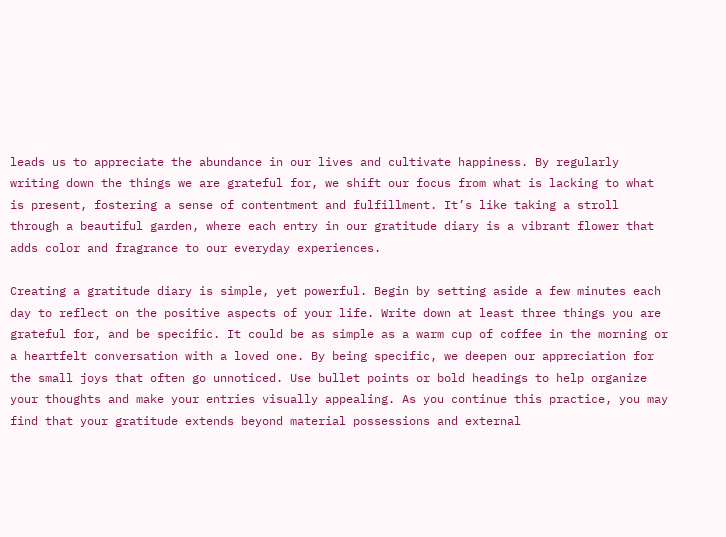leads us to appreciate the abundance in our lives and cultivate happiness. By regularly writing down the things we are grateful for, we shift our focus from what is lacking to what is present, fostering a sense of contentment and fulfillment. It’s like taking a stroll through a beautiful garden, where each entry in our gratitude diary is a vibrant flower that adds color and fragrance to our everyday experiences.

Creating a gratitude diary is simple, yet powerful. Begin by setting aside a few minutes each day to reflect on the positive aspects of your life. Write down at least three things you are grateful for, and be specific. It could be as simple as a warm cup of coffee in the morning or a heartfelt conversation with a loved one. By being specific, we deepen our appreciation for the small joys that often go unnoticed. Use bullet points or bold headings to help organize your thoughts and make your entries visually appealing. As you continue this practice, you may find that your gratitude extends beyond material possessions and external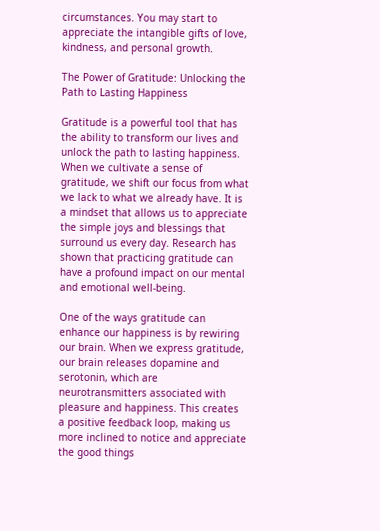circumstances. You may start to appreciate the intangible gifts of love, kindness, and personal growth.

The Power of Gratitude: Unlocking the Path to Lasting Happiness

Gratitude is a powerful tool that has the ability to transform our lives and unlock the path to lasting happiness. When we cultivate a sense of gratitude, we shift our focus from what we lack to what we already have. It is a mindset that allows us to appreciate the simple joys and blessings that surround us every day. Research has shown that practicing gratitude can have a profound impact on our mental and emotional well-being.

One of the ways gratitude can enhance our happiness is by rewiring our brain. When we express gratitude, our brain releases dopamine and serotonin, which are neurotransmitters associated with pleasure and happiness. This creates a positive feedback loop, making us more inclined to notice and appreciate the good things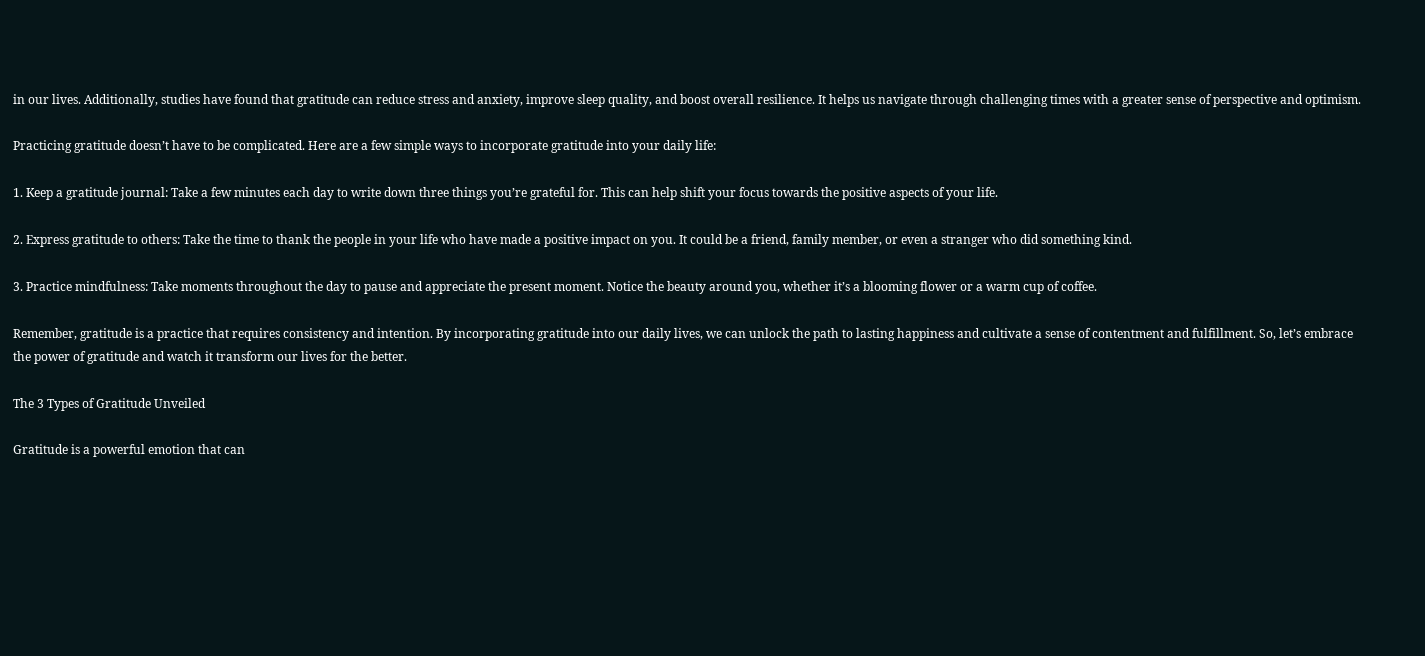in our lives. Additionally, studies have found that gratitude can reduce stress and anxiety, improve sleep quality, and boost overall resilience. It helps us navigate through challenging times with a greater sense of perspective and optimism.

Practicing gratitude doesn’t have to be complicated. Here are a few simple ways to incorporate gratitude into your daily life:

1. Keep a gratitude journal: Take a few minutes each day to write down three things you’re grateful for. This can help shift your focus towards the positive aspects of your life.

2. Express gratitude to others: Take the time to thank the people in your life who have made a positive impact on you. It could be a friend, family member, or even a stranger who did something kind.

3. Practice mindfulness: Take moments throughout the day to pause and appreciate the present moment. Notice the beauty around you, whether it’s a blooming flower or a warm cup of coffee.

Remember, gratitude is a practice that requires consistency and intention. By incorporating gratitude into our daily lives, we can unlock the path to lasting happiness and cultivate a sense of contentment and fulfillment. So, let’s embrace the power of gratitude and watch it transform our lives for the better.

The 3 Types of Gratitude Unveiled

Gratitude is a powerful emotion that can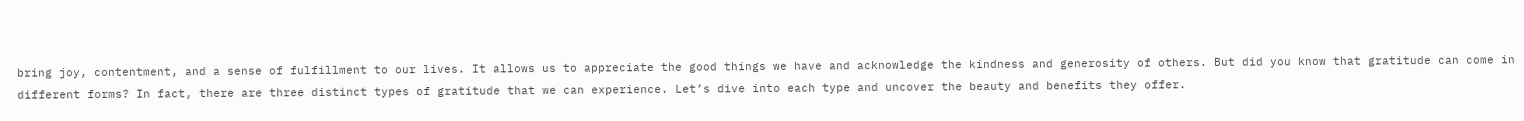bring joy, contentment, and a sense of fulfillment to our lives. It allows us to appreciate the good things we have and acknowledge the kindness and generosity of others. But did you know that gratitude can come in different forms? In fact, there are three distinct types of gratitude that we can experience. Let’s dive into each type and uncover the beauty and benefits they offer.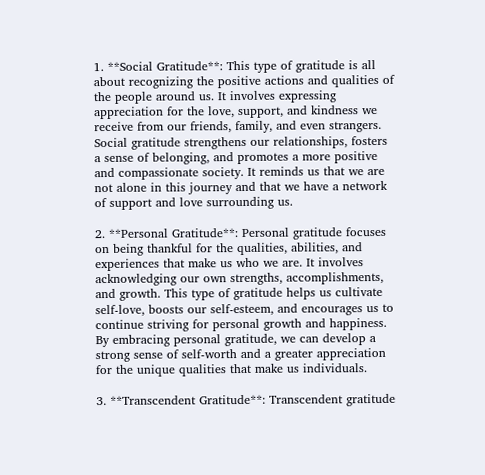1. **Social Gratitude**: This type of gratitude is all about recognizing the positive actions and qualities of the people around us. It involves expressing appreciation for the love, support, and kindness we receive from our friends, family, and even strangers. Social gratitude strengthens our relationships, fosters a sense of belonging, and promotes a more positive and compassionate society. It reminds us that we are not alone in this journey and that we have a network of support and love surrounding us.

2. **Personal Gratitude**: Personal gratitude focuses on being thankful for the qualities, abilities, and experiences that make us who we are. It involves acknowledging our own strengths, accomplishments, and growth. This type of gratitude helps us cultivate self-love, boosts our self-esteem, and encourages us to continue striving for personal growth and happiness. By embracing personal gratitude, we can develop a strong sense of self-worth and a greater appreciation for the unique qualities that make us individuals.

3. **Transcendent Gratitude**: Transcendent gratitude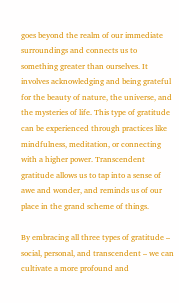goes beyond the realm of our immediate surroundings and connects us to something greater than ourselves. It involves acknowledging and being grateful for the beauty of nature, the universe, and the mysteries of life. This type of gratitude can be experienced through practices like mindfulness, meditation, or connecting with a higher power. Transcendent gratitude allows us to tap into a sense of awe and wonder, and reminds us of our place in the grand scheme of things.

By embracing all three types of gratitude – social, personal, and transcendent – we can cultivate a more profound and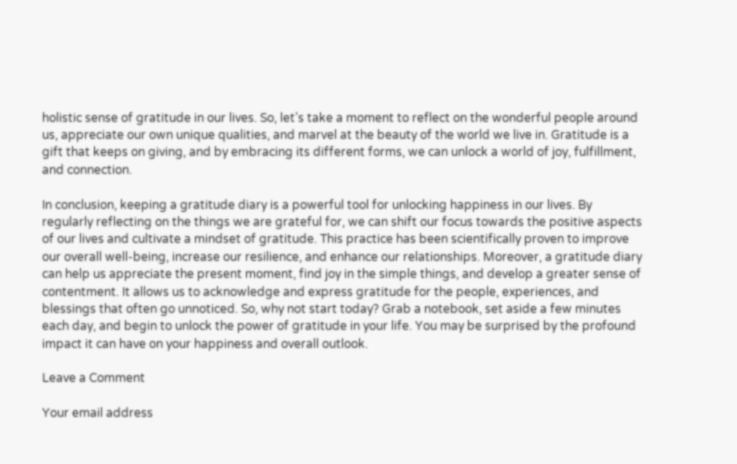holistic sense of gratitude in our lives. So, let’s take a moment to reflect on the wonderful people around us, appreciate our own unique qualities, and marvel at the beauty of the world we live in. Gratitude is a gift that keeps on giving, and by embracing its different forms, we can unlock a world of joy, fulfillment, and connection.

In conclusion, keeping a gratitude diary is a powerful tool for unlocking happiness in our lives. By regularly reflecting on the things we are grateful for, we can shift our focus towards the positive aspects of our lives and cultivate a mindset of gratitude. This practice has been scientifically proven to improve our overall well-being, increase our resilience, and enhance our relationships. Moreover, a gratitude diary can help us appreciate the present moment, find joy in the simple things, and develop a greater sense of contentment. It allows us to acknowledge and express gratitude for the people, experiences, and blessings that often go unnoticed. So, why not start today? Grab a notebook, set aside a few minutes each day, and begin to unlock the power of gratitude in your life. You may be surprised by the profound impact it can have on your happiness and overall outlook.

Leave a Comment

Your email address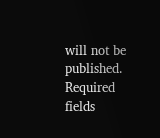will not be published. Required fields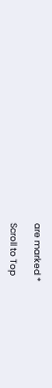are marked *

Scroll to Top